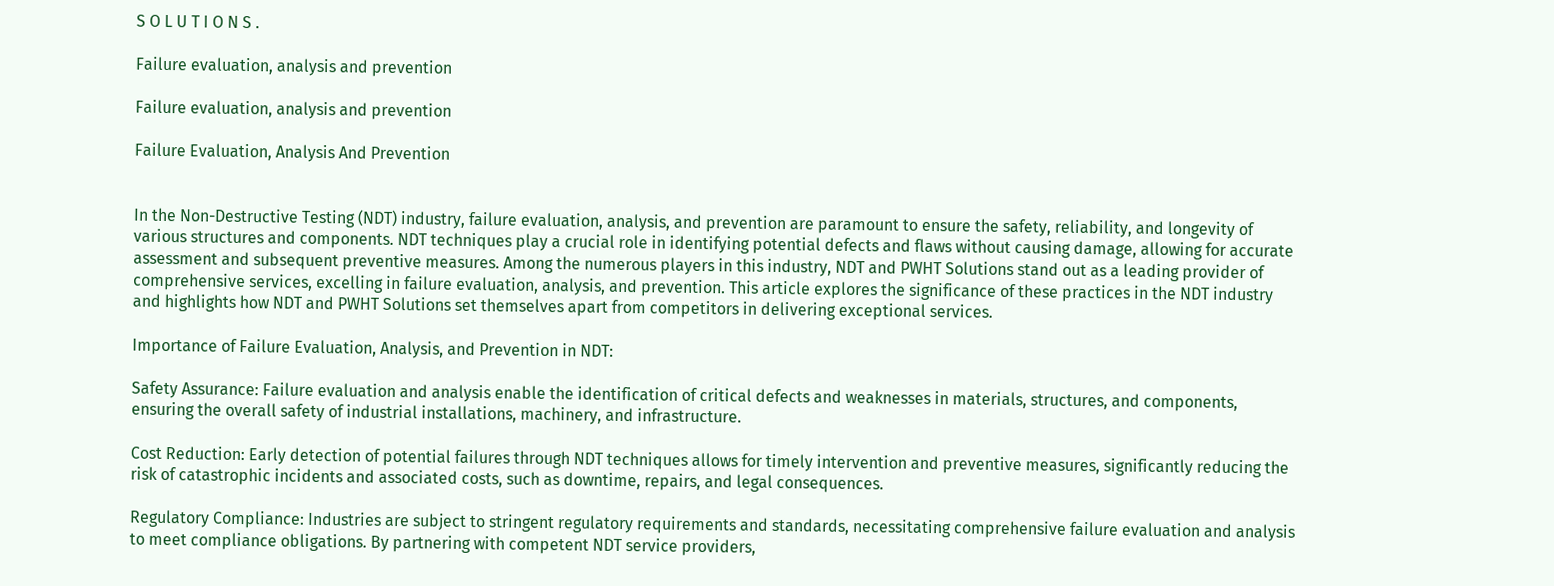S O L U T I O N S .

Failure evaluation, analysis and prevention

Failure evaluation, analysis and prevention

Failure Evaluation, Analysis And Prevention


In the Non-Destructive Testing (NDT) industry, failure evaluation, analysis, and prevention are paramount to ensure the safety, reliability, and longevity of various structures and components. NDT techniques play a crucial role in identifying potential defects and flaws without causing damage, allowing for accurate assessment and subsequent preventive measures. Among the numerous players in this industry, NDT and PWHT Solutions stand out as a leading provider of comprehensive services, excelling in failure evaluation, analysis, and prevention. This article explores the significance of these practices in the NDT industry and highlights how NDT and PWHT Solutions set themselves apart from competitors in delivering exceptional services.

Importance of Failure Evaluation, Analysis, and Prevention in NDT:

Safety Assurance: Failure evaluation and analysis enable the identification of critical defects and weaknesses in materials, structures, and components, ensuring the overall safety of industrial installations, machinery, and infrastructure.

Cost Reduction: Early detection of potential failures through NDT techniques allows for timely intervention and preventive measures, significantly reducing the risk of catastrophic incidents and associated costs, such as downtime, repairs, and legal consequences.

Regulatory Compliance: Industries are subject to stringent regulatory requirements and standards, necessitating comprehensive failure evaluation and analysis to meet compliance obligations. By partnering with competent NDT service providers,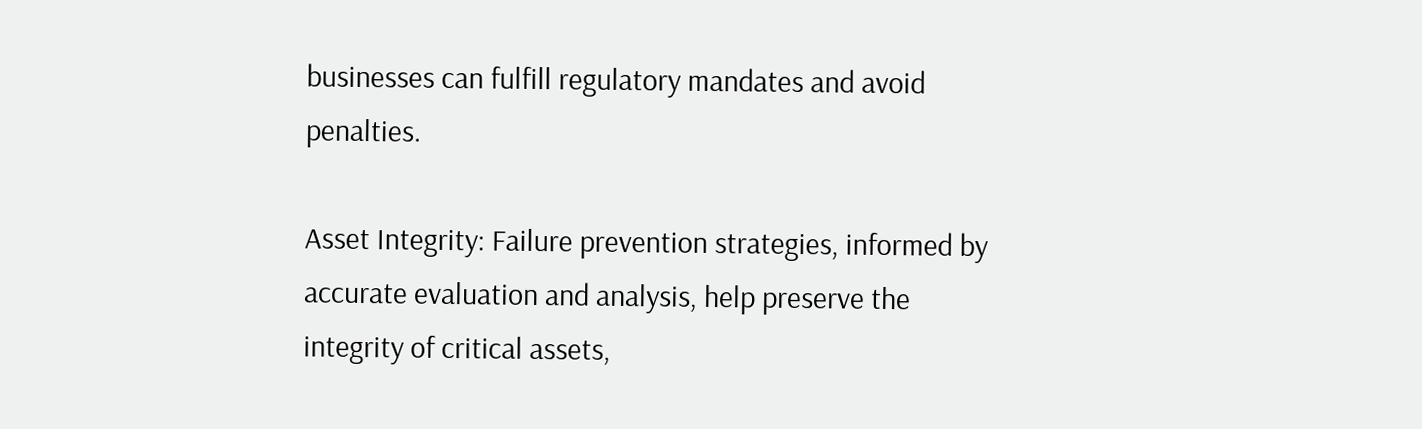businesses can fulfill regulatory mandates and avoid penalties.

Asset Integrity: Failure prevention strategies, informed by accurate evaluation and analysis, help preserve the integrity of critical assets,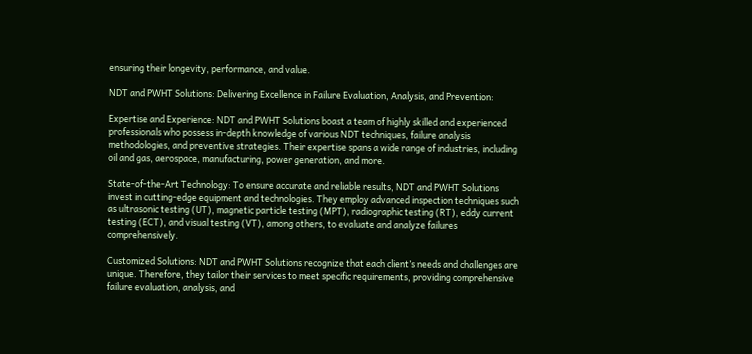ensuring their longevity, performance, and value.

NDT and PWHT Solutions: Delivering Excellence in Failure Evaluation, Analysis, and Prevention:

Expertise and Experience: NDT and PWHT Solutions boast a team of highly skilled and experienced professionals who possess in-depth knowledge of various NDT techniques, failure analysis methodologies, and preventive strategies. Their expertise spans a wide range of industries, including oil and gas, aerospace, manufacturing, power generation, and more.

State-of-the-Art Technology: To ensure accurate and reliable results, NDT and PWHT Solutions invest in cutting-edge equipment and technologies. They employ advanced inspection techniques such as ultrasonic testing (UT), magnetic particle testing (MPT), radiographic testing (RT), eddy current testing (ECT), and visual testing (VT), among others, to evaluate and analyze failures comprehensively.

Customized Solutions: NDT and PWHT Solutions recognize that each client’s needs and challenges are unique. Therefore, they tailor their services to meet specific requirements, providing comprehensive failure evaluation, analysis, and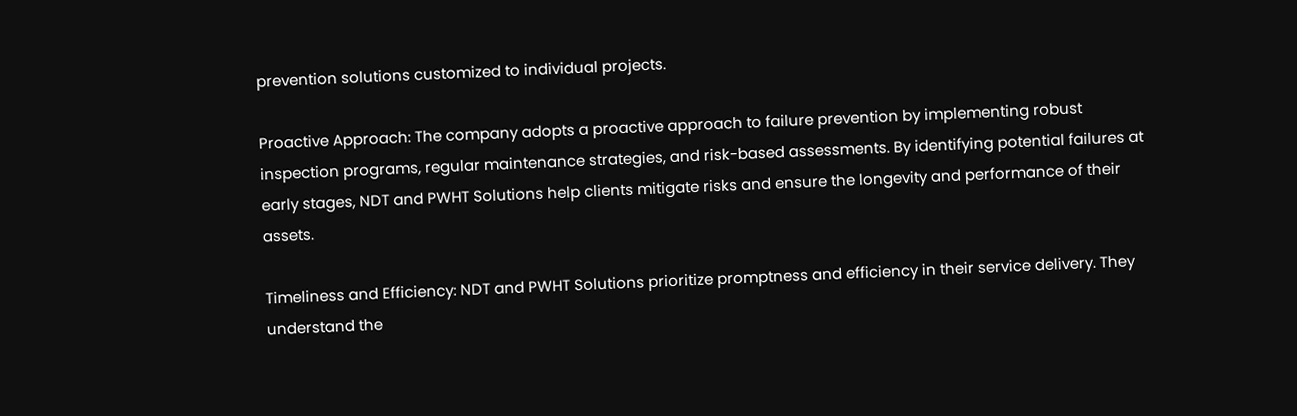prevention solutions customized to individual projects.

Proactive Approach: The company adopts a proactive approach to failure prevention by implementing robust inspection programs, regular maintenance strategies, and risk-based assessments. By identifying potential failures at early stages, NDT and PWHT Solutions help clients mitigate risks and ensure the longevity and performance of their assets.

Timeliness and Efficiency: NDT and PWHT Solutions prioritize promptness and efficiency in their service delivery. They understand the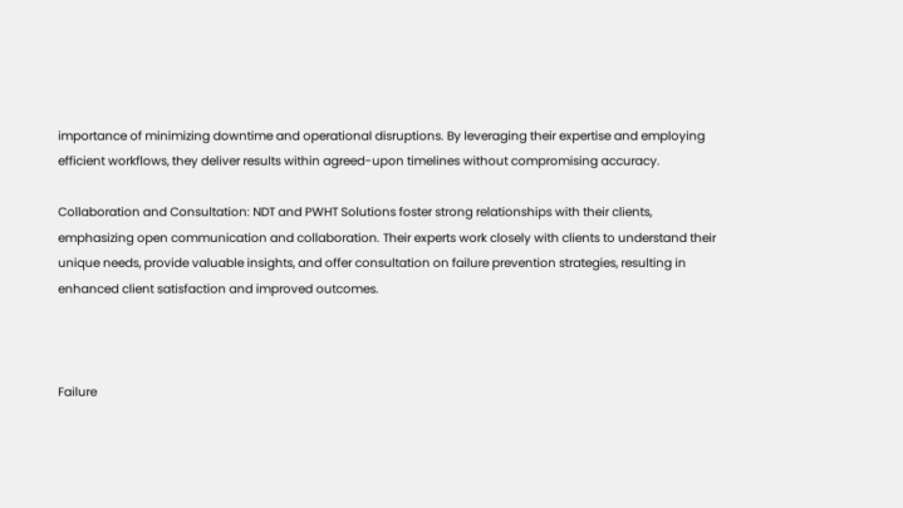importance of minimizing downtime and operational disruptions. By leveraging their expertise and employing efficient workflows, they deliver results within agreed-upon timelines without compromising accuracy.

Collaboration and Consultation: NDT and PWHT Solutions foster strong relationships with their clients, emphasizing open communication and collaboration. Their experts work closely with clients to understand their unique needs, provide valuable insights, and offer consultation on failure prevention strategies, resulting in enhanced client satisfaction and improved outcomes.



Failure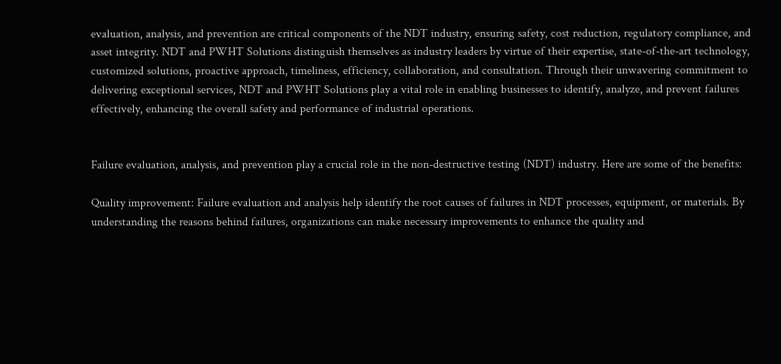evaluation, analysis, and prevention are critical components of the NDT industry, ensuring safety, cost reduction, regulatory compliance, and asset integrity. NDT and PWHT Solutions distinguish themselves as industry leaders by virtue of their expertise, state-of-the-art technology, customized solutions, proactive approach, timeliness, efficiency, collaboration, and consultation. Through their unwavering commitment to delivering exceptional services, NDT and PWHT Solutions play a vital role in enabling businesses to identify, analyze, and prevent failures effectively, enhancing the overall safety and performance of industrial operations.


Failure evaluation, analysis, and prevention play a crucial role in the non-destructive testing (NDT) industry. Here are some of the benefits:

Quality improvement: Failure evaluation and analysis help identify the root causes of failures in NDT processes, equipment, or materials. By understanding the reasons behind failures, organizations can make necessary improvements to enhance the quality and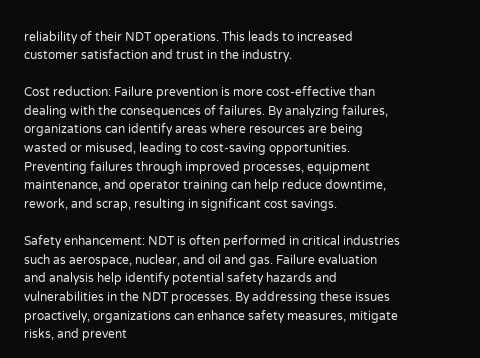reliability of their NDT operations. This leads to increased customer satisfaction and trust in the industry.

Cost reduction: Failure prevention is more cost-effective than dealing with the consequences of failures. By analyzing failures, organizations can identify areas where resources are being wasted or misused, leading to cost-saving opportunities. Preventing failures through improved processes, equipment maintenance, and operator training can help reduce downtime, rework, and scrap, resulting in significant cost savings.

Safety enhancement: NDT is often performed in critical industries such as aerospace, nuclear, and oil and gas. Failure evaluation and analysis help identify potential safety hazards and vulnerabilities in the NDT processes. By addressing these issues proactively, organizations can enhance safety measures, mitigate risks, and prevent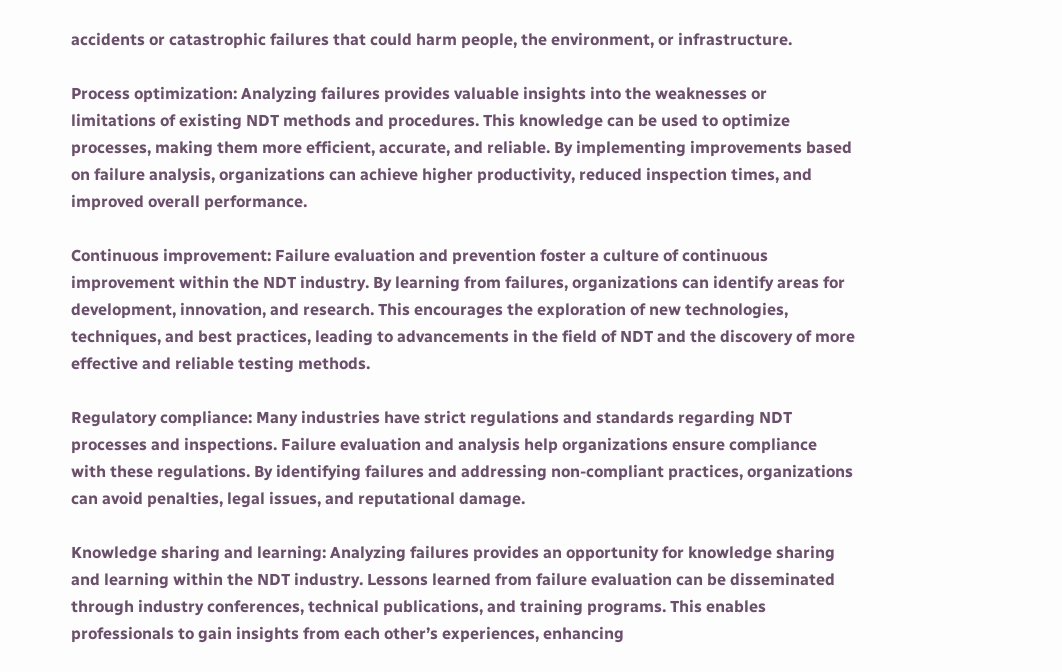accidents or catastrophic failures that could harm people, the environment, or infrastructure.

Process optimization: Analyzing failures provides valuable insights into the weaknesses or limitations of existing NDT methods and procedures. This knowledge can be used to optimize processes, making them more efficient, accurate, and reliable. By implementing improvements based on failure analysis, organizations can achieve higher productivity, reduced inspection times, and improved overall performance.

Continuous improvement: Failure evaluation and prevention foster a culture of continuous improvement within the NDT industry. By learning from failures, organizations can identify areas for development, innovation, and research. This encourages the exploration of new technologies, techniques, and best practices, leading to advancements in the field of NDT and the discovery of more effective and reliable testing methods.

Regulatory compliance: Many industries have strict regulations and standards regarding NDT processes and inspections. Failure evaluation and analysis help organizations ensure compliance with these regulations. By identifying failures and addressing non-compliant practices, organizations can avoid penalties, legal issues, and reputational damage.

Knowledge sharing and learning: Analyzing failures provides an opportunity for knowledge sharing and learning within the NDT industry. Lessons learned from failure evaluation can be disseminated through industry conferences, technical publications, and training programs. This enables professionals to gain insights from each other’s experiences, enhancing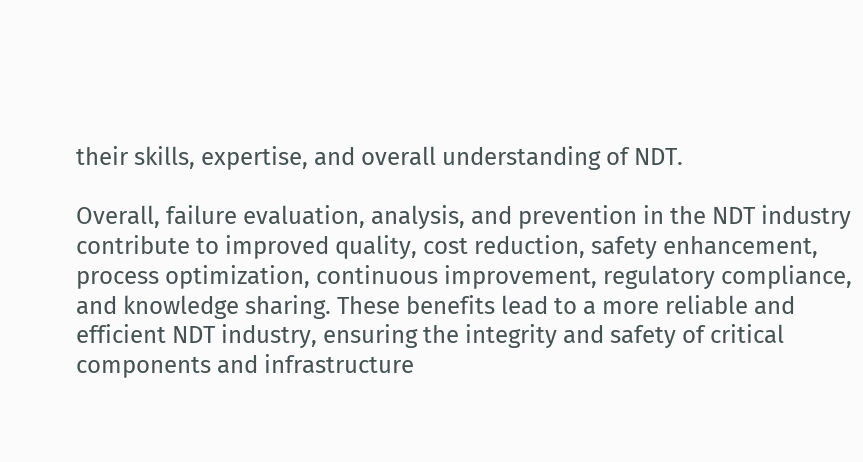their skills, expertise, and overall understanding of NDT.

Overall, failure evaluation, analysis, and prevention in the NDT industry contribute to improved quality, cost reduction, safety enhancement, process optimization, continuous improvement, regulatory compliance, and knowledge sharing. These benefits lead to a more reliable and efficient NDT industry, ensuring the integrity and safety of critical components and infrastructure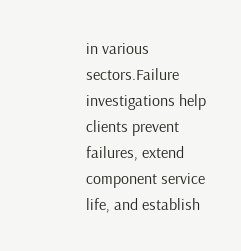in various sectors.Failure investigations help clients prevent failures, extend component service life, and establish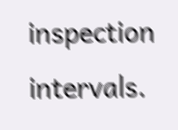inspection intervals.